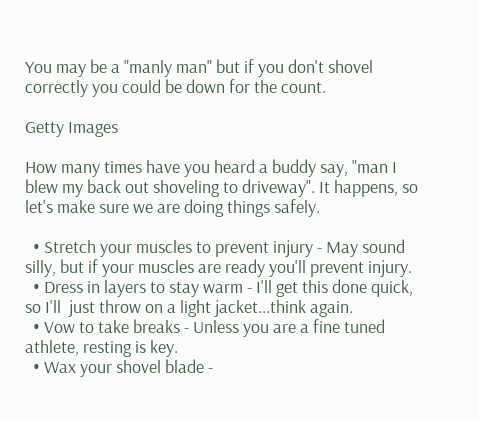You may be a "manly man" but if you don't shovel correctly you could be down for the count.

Getty Images

How many times have you heard a buddy say, "man I blew my back out shoveling to driveway". It happens, so let's make sure we are doing things safely.

  • Stretch your muscles to prevent injury - May sound silly, but if your muscles are ready you'll prevent injury.
  • Dress in layers to stay warm - I'll get this done quick, so I'll  just throw on a light jacket...think again.
  • Vow to take breaks - Unless you are a fine tuned athlete, resting is key.
  • Wax your shovel blade -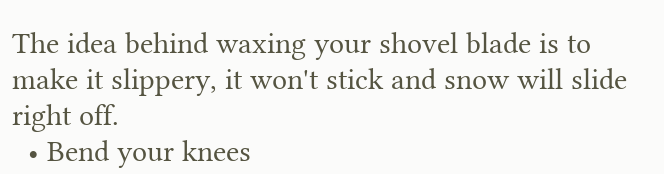The idea behind waxing your shovel blade is to make it slippery, it won't stick and snow will slide right off.
  • Bend your knees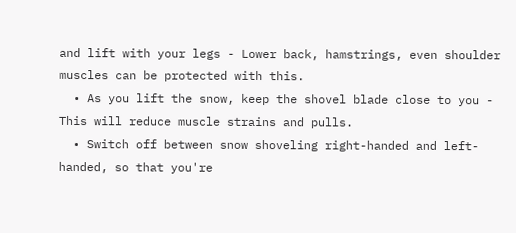and lift with your legs - Lower back, hamstrings, even shoulder muscles can be protected with this.
  • As you lift the snow, keep the shovel blade close to you - This will reduce muscle strains and pulls.
  • Switch off between snow shoveling right-handed and left-handed, so that you're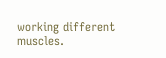working different muscles.